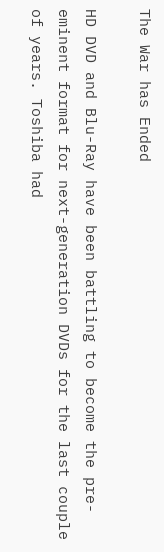The War has Ended

HD DVD and Blu-Ray have been battling to become the pre-eminent format for next-generation DVDs for the last couple of years. Toshiba had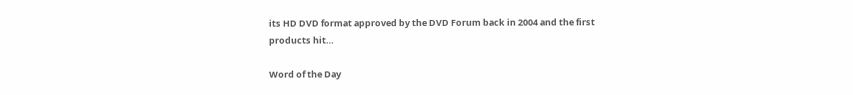its HD DVD format approved by the DVD Forum back in 2004 and the first products hit…

Word of the Day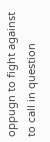oppugn to fight against to call in question